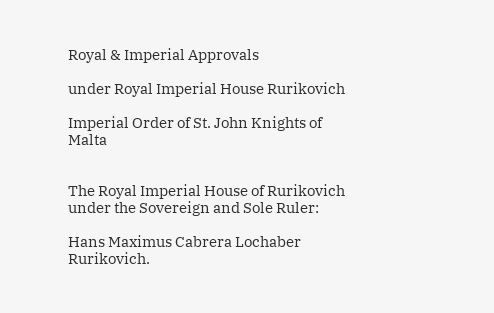Royal & Imperial Approvals

under Royal Imperial House Rurikovich

Imperial Order of St. John Knights of Malta


The Royal Imperial House of Rurikovich under the Sovereign and Sole Ruler:

Hans Maximus Cabrera Lochaber Rurikovich.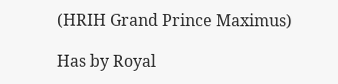(HRIH Grand Prince Maximus)

Has by Royal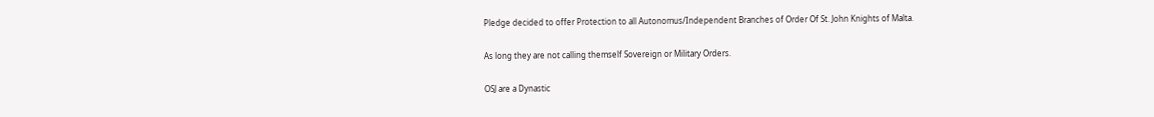Pledge decided to offer Protection to all Autonomus/Independent Branches of Order Of St. John Knights of Malta.

As long they are not calling themself Sovereign or Military Orders.

OSJ are a Dynastic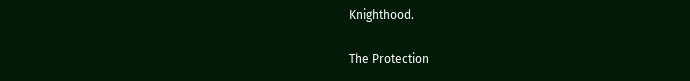Knighthood.

The Protection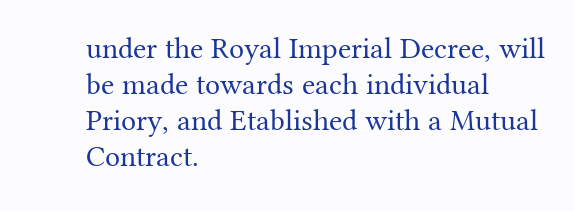under the Royal Imperial Decree, will be made towards each individual Priory, and Etablished with a Mutual Contract.